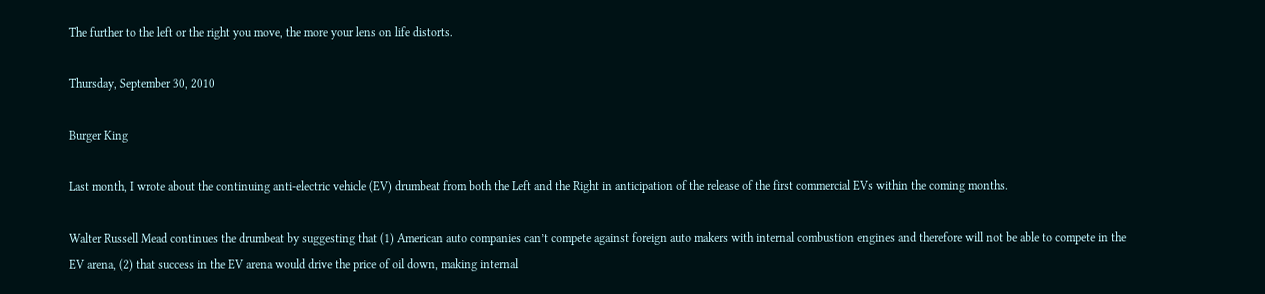The further to the left or the right you move, the more your lens on life distorts.

Thursday, September 30, 2010

Burger King

Last month, I wrote about the continuing anti-electric vehicle (EV) drumbeat from both the Left and the Right in anticipation of the release of the first commercial EVs within the coming months.

Walter Russell Mead continues the drumbeat by suggesting that (1) American auto companies can’t compete against foreign auto makers with internal combustion engines and therefore will not be able to compete in the EV arena, (2) that success in the EV arena would drive the price of oil down, making internal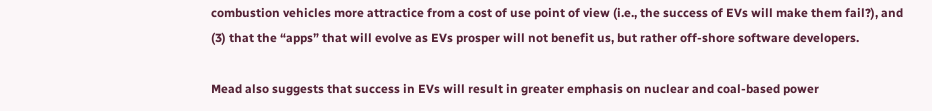combustion vehicles more attractice from a cost of use point of view (i.e., the success of EVs will make them fail?), and (3) that the “apps” that will evolve as EVs prosper will not benefit us, but rather off-shore software developers.

Mead also suggests that success in EVs will result in greater emphasis on nuclear and coal-based power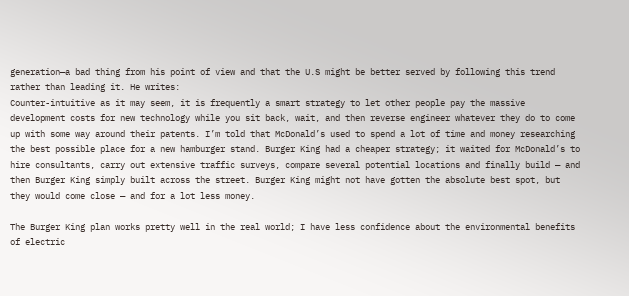generation—a bad thing from his point of view and that the U.S might be better served by following this trend rather than leading it. He writes:
Counter-intuitive as it may seem, it is frequently a smart strategy to let other people pay the massive development costs for new technology while you sit back, wait, and then reverse engineer whatever they do to come up with some way around their patents. I’m told that McDonald’s used to spend a lot of time and money researching the best possible place for a new hamburger stand. Burger King had a cheaper strategy; it waited for McDonald’s to hire consultants, carry out extensive traffic surveys, compare several potential locations and finally build — and then Burger King simply built across the street. Burger King might not have gotten the absolute best spot, but they would come close — and for a lot less money.

The Burger King plan works pretty well in the real world; I have less confidence about the environmental benefits of electric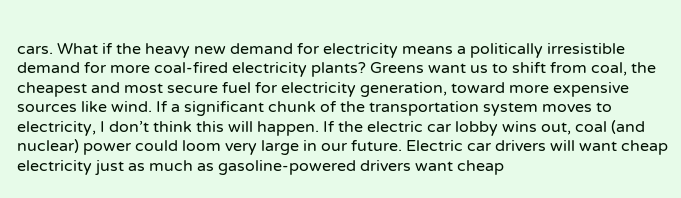cars. What if the heavy new demand for electricity means a politically irresistible demand for more coal-fired electricity plants? Greens want us to shift from coal, the cheapest and most secure fuel for electricity generation, toward more expensive sources like wind. If a significant chunk of the transportation system moves to electricity, I don’t think this will happen. If the electric car lobby wins out, coal (and nuclear) power could loom very large in our future. Electric car drivers will want cheap electricity just as much as gasoline-powered drivers want cheap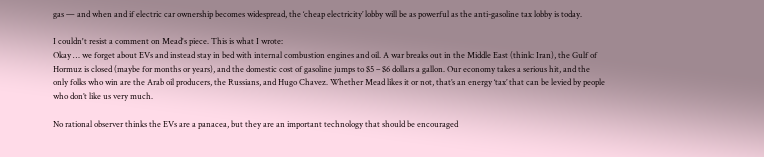gas — and when and if electric car ownership becomes widespread, the ‘cheap electricity’ lobby will be as powerful as the anti-gasoline tax lobby is today.

I couldn't resist a comment on Mead's piece. This is what I wrote:
Okay … we forget about EVs and instead stay in bed with internal combustion engines and oil. A war breaks out in the Middle East (think: Iran), the Gulf of Hormuz is closed (maybe for months or years), and the domestic cost of gasoline jumps to $5 – $6 dollars a gallon. Our economy takes a serious hit, and the only folks who win are the Arab oil producers, the Russians, and Hugo Chavez. Whether Mead likes it or not, that’s an energy ‘tax’ that can be levied by people who don’t like us very much.

No rational observer thinks the EVs are a panacea, but they are an important technology that should be encouraged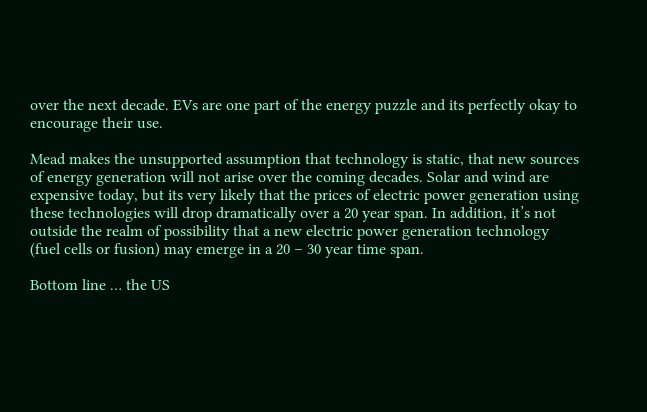over the next decade. EVs are one part of the energy puzzle and its perfectly okay to encourage their use.

Mead makes the unsupported assumption that technology is static, that new sources of energy generation will not arise over the coming decades. Solar and wind are expensive today, but its very likely that the prices of electric power generation using these technologies will drop dramatically over a 20 year span. In addition, it’s not outside the realm of possibility that a new electric power generation technology (fuel cells or fusion) may emerge in a 20 – 30 year time span.

Bottom line … the US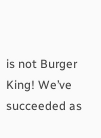is not Burger King! We’ve succeeded as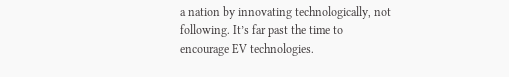a nation by innovating technologically, not following. It’s far past the time to encourage EV technologies.